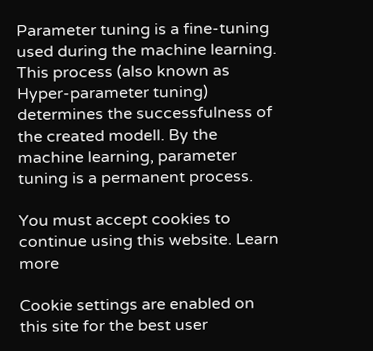Parameter tuning is a fine-tuning used during the machine learning. This process (also known as Hyper-parameter tuning) determines the successfulness of the created modell. By the machine learning, parameter tuning is a permanent process.

You must accept cookies to continue using this website. Learn more

Cookie settings are enabled on this site for the best user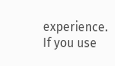experience. If you use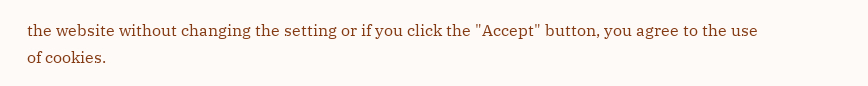the website without changing the setting or if you click the "Accept" button, you agree to the use of cookies.